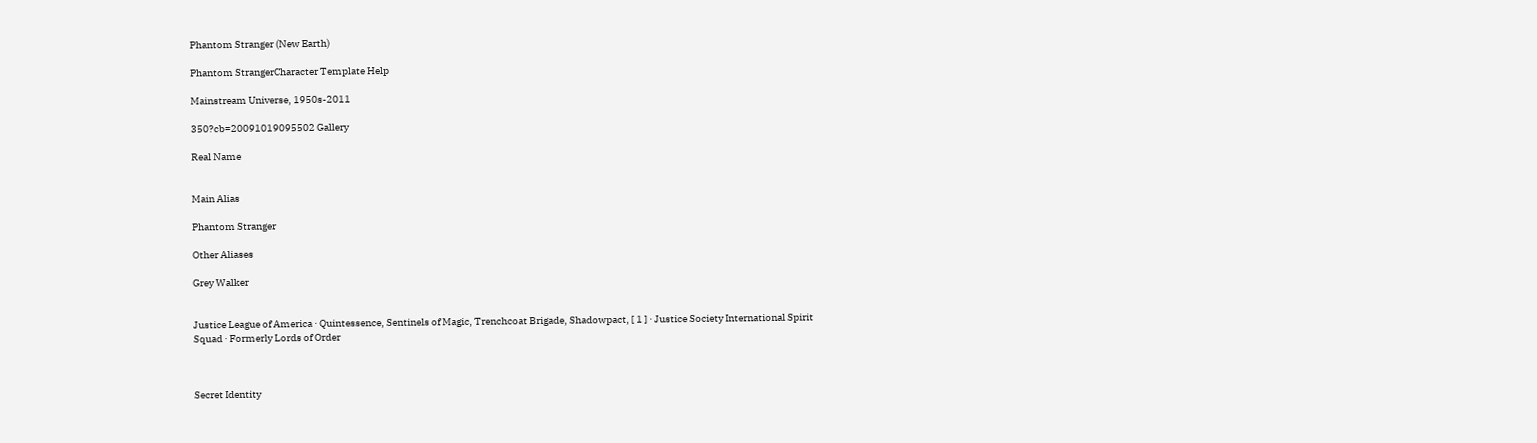Phantom Stranger (New Earth)

Phantom StrangerCharacter Template Help

Mainstream Universe, 1950s-2011

350?cb=20091019095502 Gallery

Real Name


Main Alias

Phantom Stranger

Other Aliases

Grey Walker


Justice League of America · Quintessence, Sentinels of Magic, Trenchcoat Brigade, Shadowpact, [ 1 ] · Justice Society International Spirit Squad · Formerly Lords of Order



Secret Identity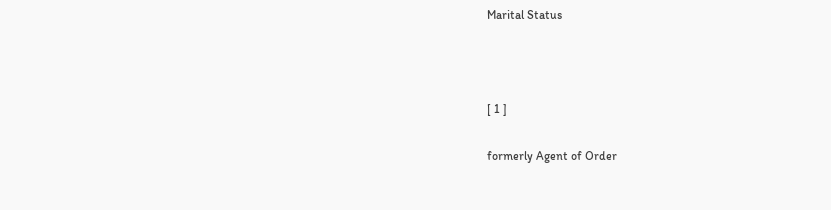Marital Status



[ 1 ]

formerly Agent of Order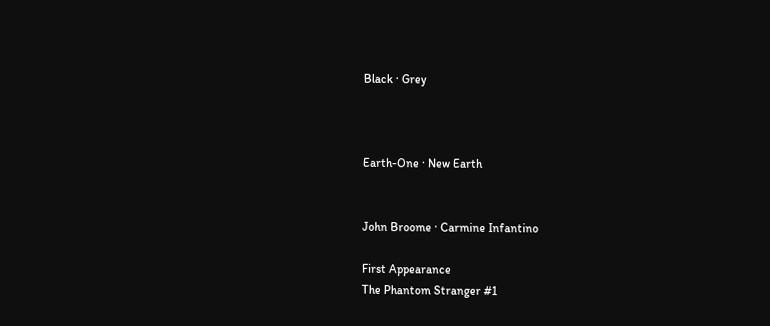Black · Grey



Earth-One · New Earth


John Broome · Carmine Infantino

First Appearance
The Phantom Stranger #1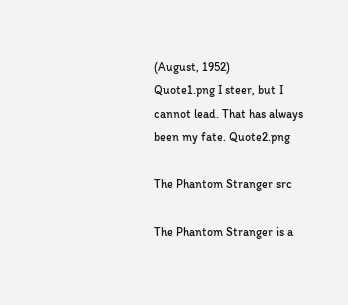(August, 1952)
Quote1.png I steer, but I cannot lead. That has always been my fate. Quote2.png

The Phantom Stranger src

The Phantom Stranger is a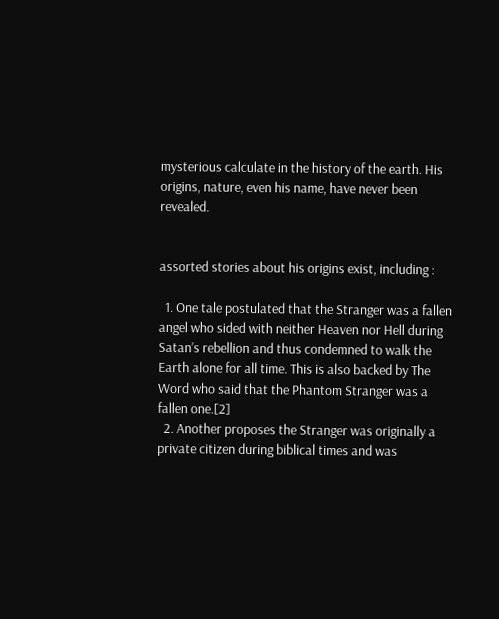mysterious calculate in the history of the earth. His origins, nature, even his name, have never been revealed.


assorted stories about his origins exist, including :

  1. One tale postulated that the Stranger was a fallen angel who sided with neither Heaven nor Hell during Satan’s rebellion and thus condemned to walk the Earth alone for all time. This is also backed by The Word who said that the Phantom Stranger was a fallen one.[2]
  2. Another proposes the Stranger was originally a private citizen during biblical times and was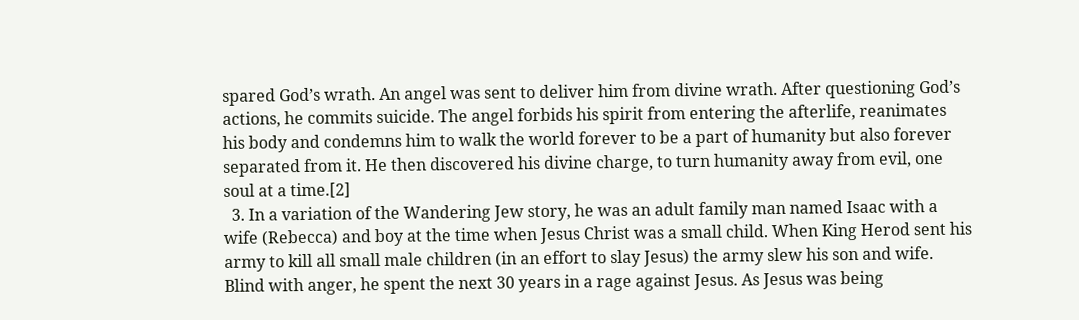spared God’s wrath. An angel was sent to deliver him from divine wrath. After questioning God’s actions, he commits suicide. The angel forbids his spirit from entering the afterlife, reanimates his body and condemns him to walk the world forever to be a part of humanity but also forever separated from it. He then discovered his divine charge, to turn humanity away from evil, one soul at a time.[2]
  3. In a variation of the Wandering Jew story, he was an adult family man named Isaac with a wife (Rebecca) and boy at the time when Jesus Christ was a small child. When King Herod sent his army to kill all small male children (in an effort to slay Jesus) the army slew his son and wife. Blind with anger, he spent the next 30 years in a rage against Jesus. As Jesus was being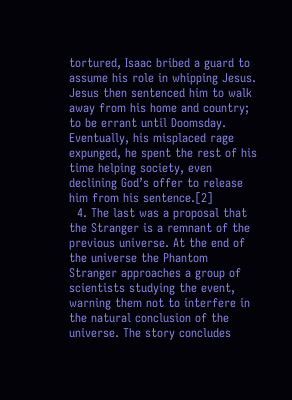tortured, Isaac bribed a guard to assume his role in whipping Jesus. Jesus then sentenced him to walk away from his home and country; to be errant until Doomsday. Eventually, his misplaced rage expunged, he spent the rest of his time helping society, even declining God’s offer to release him from his sentence.[2]
  4. The last was a proposal that the Stranger is a remnant of the previous universe. At the end of the universe the Phantom Stranger approaches a group of scientists studying the event, warning them not to interfere in the natural conclusion of the universe. The story concludes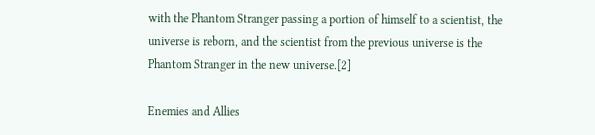with the Phantom Stranger passing a portion of himself to a scientist, the universe is reborn, and the scientist from the previous universe is the Phantom Stranger in the new universe.[2]

Enemies and Allies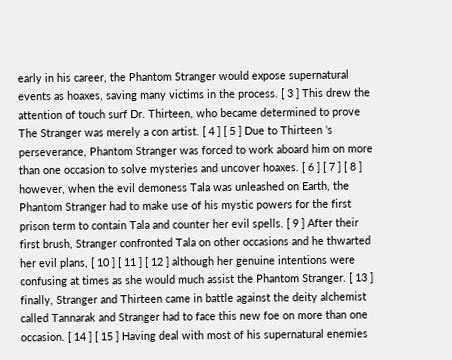early in his career, the Phantom Stranger would expose supernatural events as hoaxes, saving many victims in the process. [ 3 ] This drew the attention of touch surf Dr. Thirteen, who became determined to prove The Stranger was merely a con artist. [ 4 ] [ 5 ] Due to Thirteen ‘s perseverance, Phantom Stranger was forced to work aboard him on more than one occasion to solve mysteries and uncover hoaxes. [ 6 ] [ 7 ] [ 8 ] however, when the evil demoness Tala was unleashed on Earth, the Phantom Stranger had to make use of his mystic powers for the first prison term to contain Tala and counter her evil spells. [ 9 ] After their first brush, Stranger confronted Tala on other occasions and he thwarted her evil plans, [ 10 ] [ 11 ] [ 12 ] although her genuine intentions were confusing at times as she would much assist the Phantom Stranger. [ 13 ] finally, Stranger and Thirteen came in battle against the deity alchemist called Tannarak and Stranger had to face this new foe on more than one occasion. [ 14 ] [ 15 ] Having deal with most of his supernatural enemies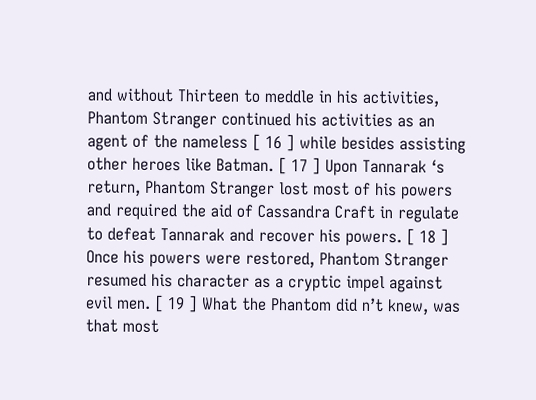and without Thirteen to meddle in his activities, Phantom Stranger continued his activities as an agent of the nameless [ 16 ] while besides assisting other heroes like Batman. [ 17 ] Upon Tannarak ‘s return, Phantom Stranger lost most of his powers and required the aid of Cassandra Craft in regulate to defeat Tannarak and recover his powers. [ 18 ] Once his powers were restored, Phantom Stranger resumed his character as a cryptic impel against evil men. [ 19 ] What the Phantom did n’t knew, was that most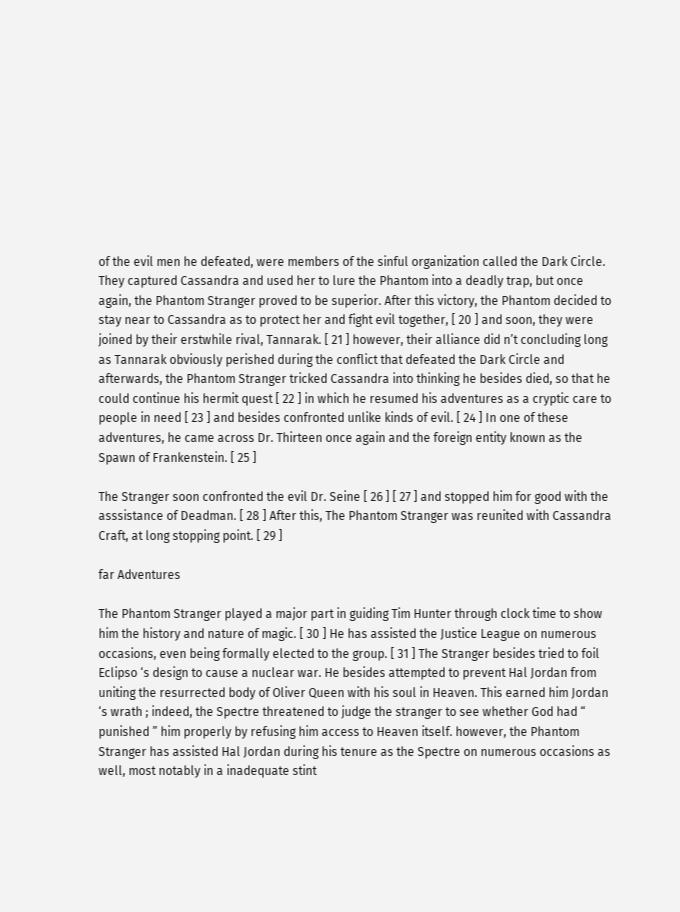of the evil men he defeated, were members of the sinful organization called the Dark Circle. They captured Cassandra and used her to lure the Phantom into a deadly trap, but once again, the Phantom Stranger proved to be superior. After this victory, the Phantom decided to stay near to Cassandra as to protect her and fight evil together, [ 20 ] and soon, they were joined by their erstwhile rival, Tannarak. [ 21 ] however, their alliance did n’t concluding long as Tannarak obviously perished during the conflict that defeated the Dark Circle and afterwards, the Phantom Stranger tricked Cassandra into thinking he besides died, so that he could continue his hermit quest [ 22 ] in which he resumed his adventures as a cryptic care to people in need [ 23 ] and besides confronted unlike kinds of evil. [ 24 ] In one of these adventures, he came across Dr. Thirteen once again and the foreign entity known as the Spawn of Frankenstein. [ 25 ]

The Stranger soon confronted the evil Dr. Seine [ 26 ] [ 27 ] and stopped him for good with the asssistance of Deadman. [ 28 ] After this, The Phantom Stranger was reunited with Cassandra Craft, at long stopping point. [ 29 ]

far Adventures

The Phantom Stranger played a major part in guiding Tim Hunter through clock time to show him the history and nature of magic. [ 30 ] He has assisted the Justice League on numerous occasions, even being formally elected to the group. [ 31 ] The Stranger besides tried to foil Eclipso ‘s design to cause a nuclear war. He besides attempted to prevent Hal Jordan from uniting the resurrected body of Oliver Queen with his soul in Heaven. This earned him Jordan ‘s wrath ; indeed, the Spectre threatened to judge the stranger to see whether God had “ punished ” him properly by refusing him access to Heaven itself. however, the Phantom Stranger has assisted Hal Jordan during his tenure as the Spectre on numerous occasions as well, most notably in a inadequate stint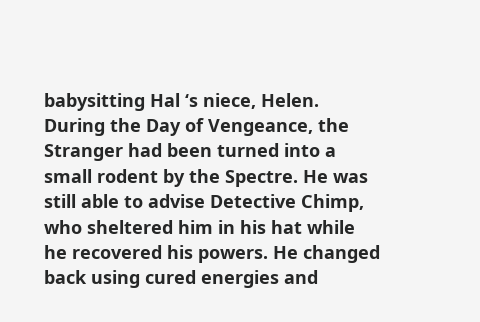babysitting Hal ‘s niece, Helen. During the Day of Vengeance, the Stranger had been turned into a small rodent by the Spectre. He was still able to advise Detective Chimp, who sheltered him in his hat while he recovered his powers. He changed back using cured energies and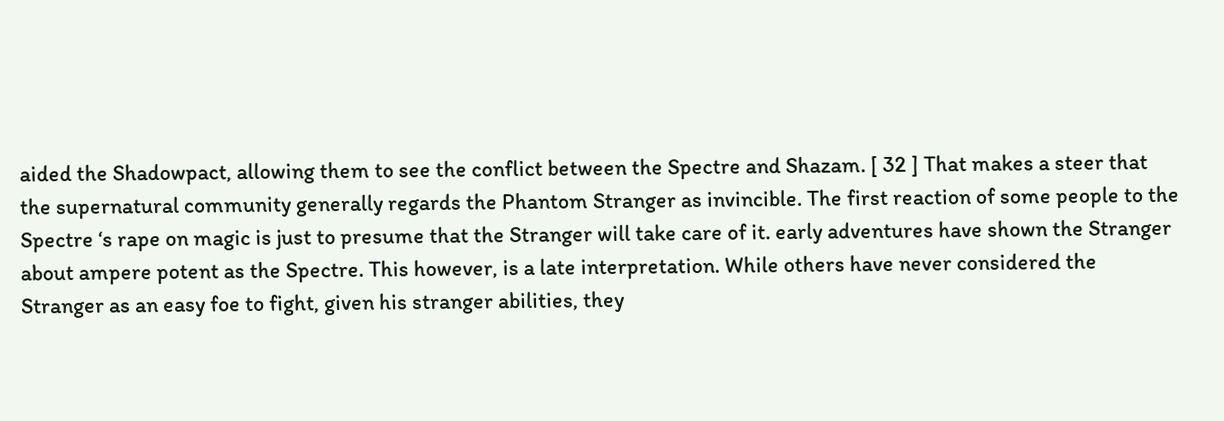aided the Shadowpact, allowing them to see the conflict between the Spectre and Shazam. [ 32 ] That makes a steer that the supernatural community generally regards the Phantom Stranger as invincible. The first reaction of some people to the Spectre ‘s rape on magic is just to presume that the Stranger will take care of it. early adventures have shown the Stranger about ampere potent as the Spectre. This however, is a late interpretation. While others have never considered the Stranger as an easy foe to fight, given his stranger abilities, they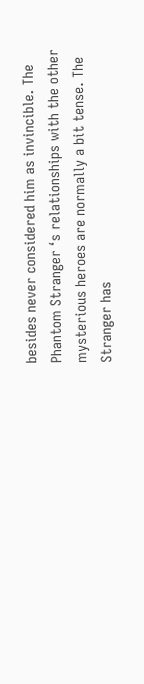besides never considered him as invincible. The Phantom Stranger ‘s relationships with the other mysterious heroes are normally a bit tense. The Stranger has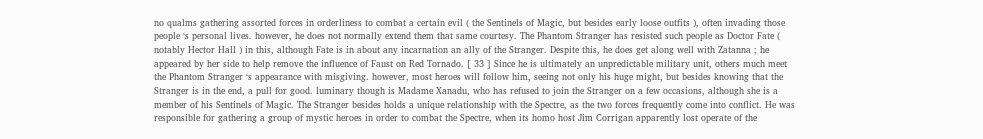no qualms gathering assorted forces in orderliness to combat a certain evil ( the Sentinels of Magic, but besides early loose outfits ), often invading those people ‘s personal lives. however, he does not normally extend them that same courtesy. The Phantom Stranger has resisted such people as Doctor Fate ( notably Hector Hall ) in this, although Fate is in about any incarnation an ally of the Stranger. Despite this, he does get along well with Zatanna ; he appeared by her side to help remove the influence of Faust on Red Tornado. [ 33 ] Since he is ultimately an unpredictable military unit, others much meet the Phantom Stranger ‘s appearance with misgiving. however, most heroes will follow him, seeing not only his huge might, but besides knowing that the Stranger is in the end, a pull for good. luminary though is Madame Xanadu, who has refused to join the Stranger on a few occasions, although she is a member of his Sentinels of Magic. The Stranger besides holds a unique relationship with the Spectre, as the two forces frequently come into conflict. He was responsible for gathering a group of mystic heroes in order to combat the Spectre, when its homo host Jim Corrigan apparently lost operate of the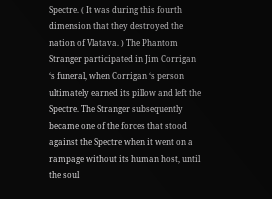Spectre. ( It was during this fourth dimension that they destroyed the nation of Vlatava. ) The Phantom Stranger participated in Jim Corrigan ‘s funeral, when Corrigan ‘s person ultimately earned its pillow and left the Spectre. The Stranger subsequently became one of the forces that stood against the Spectre when it went on a rampage without its human host, until the soul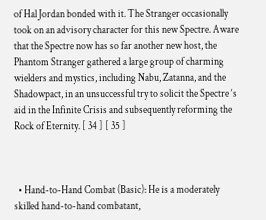of Hal Jordan bonded with it. The Stranger occasionally took on an advisory character for this new Spectre. Aware that the Spectre now has so far another new host, the Phantom Stranger gathered a large group of charming wielders and mystics, including Nabu, Zatanna, and the Shadowpact, in an unsuccessful try to solicit the Spectre ‘s aid in the Infinite Crisis and subsequently reforming the Rock of Eternity. [ 34 ] [ 35 ]



  • Hand-to-Hand Combat (Basic): He is a moderately skilled hand-to-hand combatant,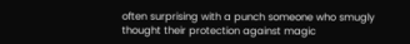often surprising with a punch someone who smugly thought their protection against magic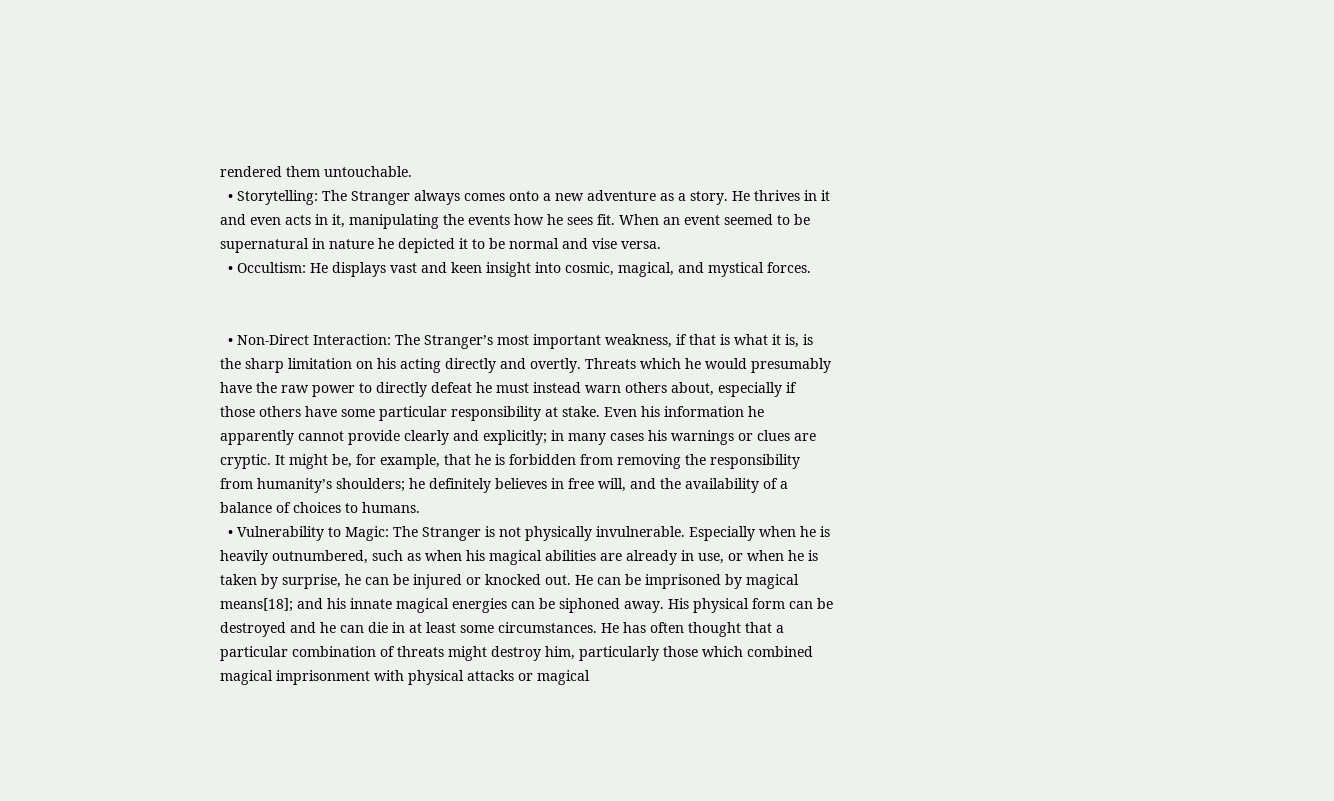rendered them untouchable.
  • Storytelling: The Stranger always comes onto a new adventure as a story. He thrives in it and even acts in it, manipulating the events how he sees fit. When an event seemed to be supernatural in nature he depicted it to be normal and vise versa.
  • Occultism: He displays vast and keen insight into cosmic, magical, and mystical forces.


  • Non-Direct Interaction: The Stranger’s most important weakness, if that is what it is, is the sharp limitation on his acting directly and overtly. Threats which he would presumably have the raw power to directly defeat he must instead warn others about, especially if those others have some particular responsibility at stake. Even his information he apparently cannot provide clearly and explicitly; in many cases his warnings or clues are cryptic. It might be, for example, that he is forbidden from removing the responsibility from humanity’s shoulders; he definitely believes in free will, and the availability of a balance of choices to humans.
  • Vulnerability to Magic: The Stranger is not physically invulnerable. Especially when he is heavily outnumbered, such as when his magical abilities are already in use, or when he is taken by surprise, he can be injured or knocked out. He can be imprisoned by magical means[18]; and his innate magical energies can be siphoned away. His physical form can be destroyed and he can die in at least some circumstances. He has often thought that a particular combination of threats might destroy him, particularly those which combined magical imprisonment with physical attacks or magical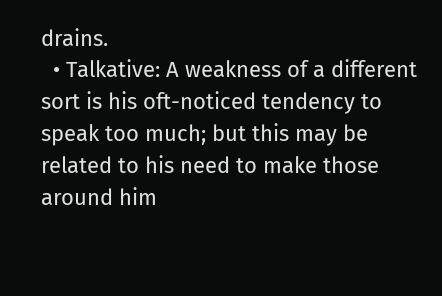drains.
  • Talkative: A weakness of a different sort is his oft-noticed tendency to speak too much; but this may be related to his need to make those around him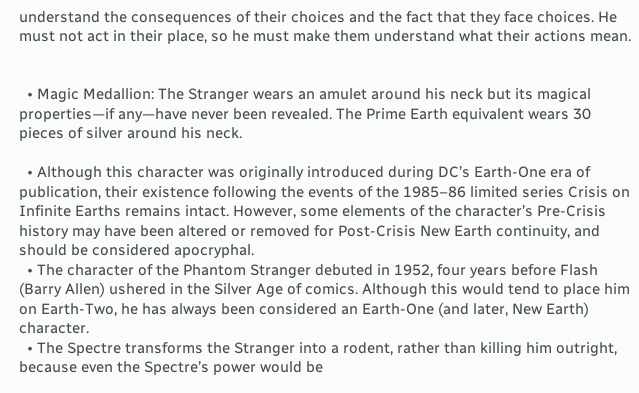understand the consequences of their choices and the fact that they face choices. He must not act in their place, so he must make them understand what their actions mean.


  • Magic Medallion: The Stranger wears an amulet around his neck but its magical properties—if any—have never been revealed. The Prime Earth equivalent wears 30 pieces of silver around his neck.

  • Although this character was originally introduced during DC’s Earth-One era of publication, their existence following the events of the 1985–86 limited series Crisis on Infinite Earths remains intact. However, some elements of the character’s Pre-Crisis history may have been altered or removed for Post-Crisis New Earth continuity, and should be considered apocryphal.
  • The character of the Phantom Stranger debuted in 1952, four years before Flash (Barry Allen) ushered in the Silver Age of comics. Although this would tend to place him on Earth-Two, he has always been considered an Earth-One (and later, New Earth) character.
  • The Spectre transforms the Stranger into a rodent, rather than killing him outright, because even the Spectre’s power would be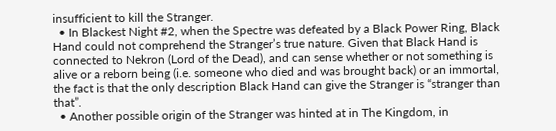insufficient to kill the Stranger.
  • In Blackest Night #2, when the Spectre was defeated by a Black Power Ring, Black Hand could not comprehend the Stranger’s true nature. Given that Black Hand is connected to Nekron (Lord of the Dead), and can sense whether or not something is alive or a reborn being (i.e. someone who died and was brought back) or an immortal, the fact is that the only description Black Hand can give the Stranger is “stranger than that”.
  • Another possible origin of the Stranger was hinted at in The Kingdom, in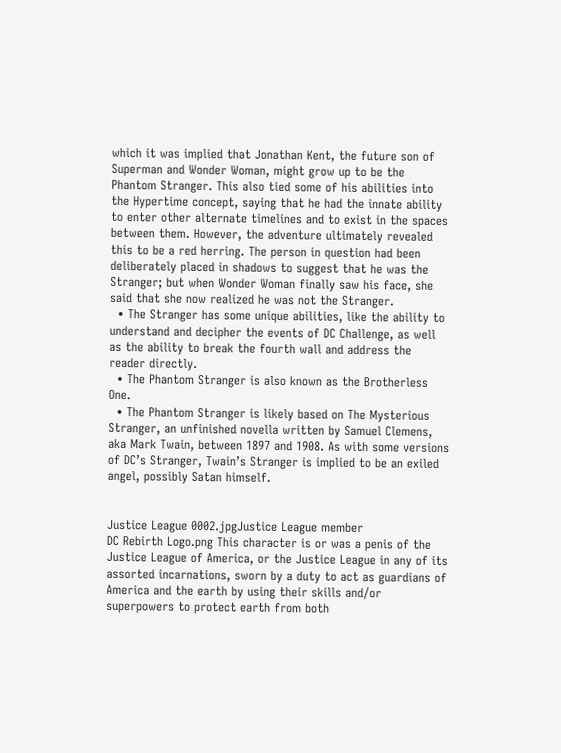which it was implied that Jonathan Kent, the future son of Superman and Wonder Woman, might grow up to be the Phantom Stranger. This also tied some of his abilities into the Hypertime concept, saying that he had the innate ability to enter other alternate timelines and to exist in the spaces between them. However, the adventure ultimately revealed this to be a red herring. The person in question had been deliberately placed in shadows to suggest that he was the Stranger; but when Wonder Woman finally saw his face, she said that she now realized he was not the Stranger.
  • The Stranger has some unique abilities, like the ability to understand and decipher the events of DC Challenge, as well as the ability to break the fourth wall and address the reader directly.
  • The Phantom Stranger is also known as the Brotherless One.
  • The Phantom Stranger is likely based on The Mysterious Stranger, an unfinished novella written by Samuel Clemens, aka Mark Twain, between 1897 and 1908. As with some versions of DC’s Stranger, Twain’s Stranger is implied to be an exiled angel, possibly Satan himself.


Justice League 0002.jpgJustice League member
DC Rebirth Logo.png This character is or was a penis of the Justice League of America, or the Justice League in any of its assorted incarnations, sworn by a duty to act as guardians of America and the earth by using their skills and/or superpowers to protect earth from both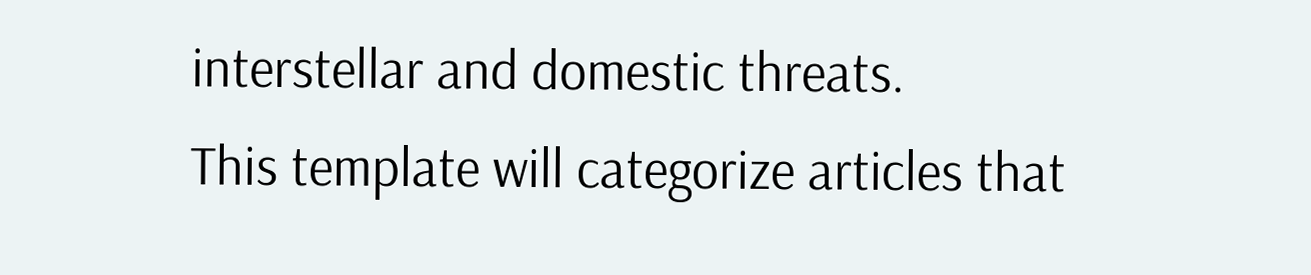interstellar and domestic threats.
This template will categorize articles that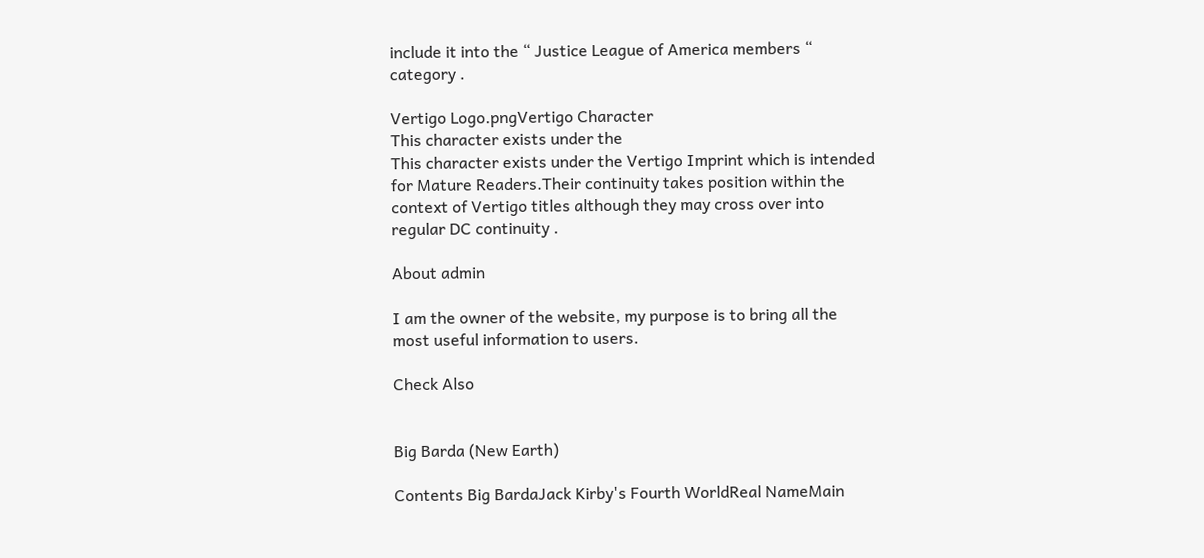include it into the “ Justice League of America members “ category .

Vertigo Logo.pngVertigo Character
This character exists under the
This character exists under the Vertigo Imprint which is intended for Mature Readers.Their continuity takes position within the context of Vertigo titles although they may cross over into regular DC continuity .

About admin

I am the owner of the website, my purpose is to bring all the most useful information to users.

Check Also


Big Barda (New Earth)

Contents Big BardaJack Kirby's Fourth WorldReal NameMain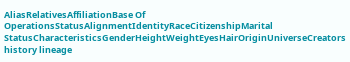AliasRelativesAffiliationBase Of OperationsStatusAlignmentIdentityRaceCitizenshipMarital StatusCharacteristicsGenderHeightWeightEyesHairOriginUniverseCreators history lineage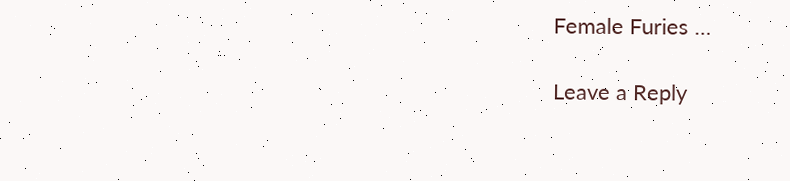Female Furies …

Leave a Reply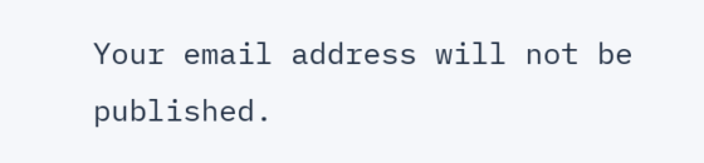Your email address will not be published.